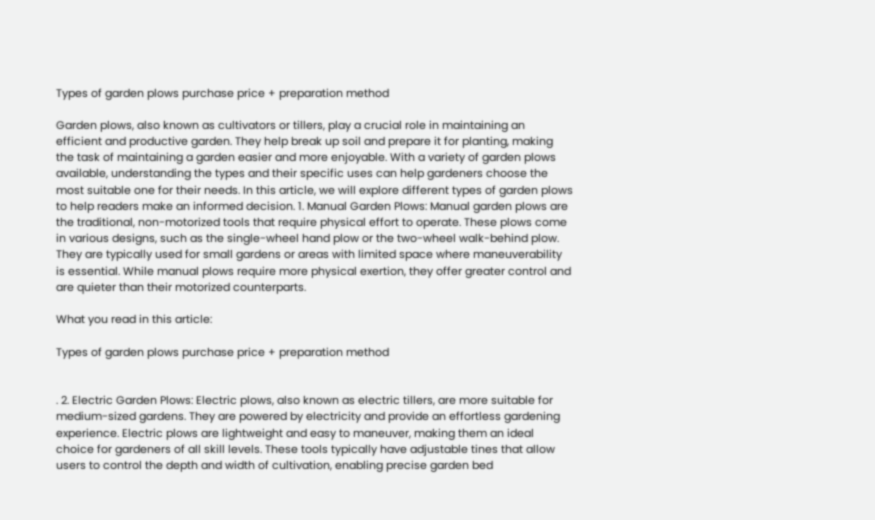Types of garden plows purchase price + preparation method

Garden plows, also known as cultivators or tillers, play a crucial role in maintaining an efficient and productive garden. They help break up soil and prepare it for planting, making the task of maintaining a garden easier and more enjoyable. With a variety of garden plows available, understanding the types and their specific uses can help gardeners choose the most suitable one for their needs. In this article, we will explore different types of garden plows to help readers make an informed decision. 1. Manual Garden Plows: Manual garden plows are the traditional, non-motorized tools that require physical effort to operate. These plows come in various designs, such as the single-wheel hand plow or the two-wheel walk-behind plow. They are typically used for small gardens or areas with limited space where maneuverability is essential. While manual plows require more physical exertion, they offer greater control and are quieter than their motorized counterparts.

What you read in this article:

Types of garden plows purchase price + preparation method


. 2. Electric Garden Plows: Electric plows, also known as electric tillers, are more suitable for medium-sized gardens. They are powered by electricity and provide an effortless gardening experience. Electric plows are lightweight and easy to maneuver, making them an ideal choice for gardeners of all skill levels. These tools typically have adjustable tines that allow users to control the depth and width of cultivation, enabling precise garden bed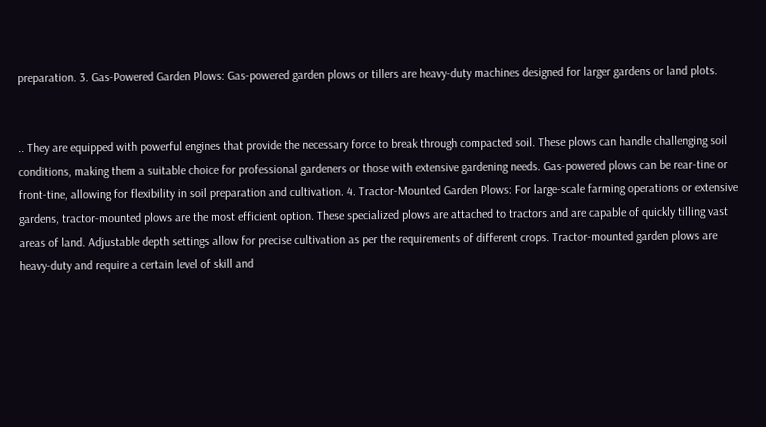preparation. 3. Gas-Powered Garden Plows: Gas-powered garden plows or tillers are heavy-duty machines designed for larger gardens or land plots.


.. They are equipped with powerful engines that provide the necessary force to break through compacted soil. These plows can handle challenging soil conditions, making them a suitable choice for professional gardeners or those with extensive gardening needs. Gas-powered plows can be rear-tine or front-tine, allowing for flexibility in soil preparation and cultivation. 4. Tractor-Mounted Garden Plows: For large-scale farming operations or extensive gardens, tractor-mounted plows are the most efficient option. These specialized plows are attached to tractors and are capable of quickly tilling vast areas of land. Adjustable depth settings allow for precise cultivation as per the requirements of different crops. Tractor-mounted garden plows are heavy-duty and require a certain level of skill and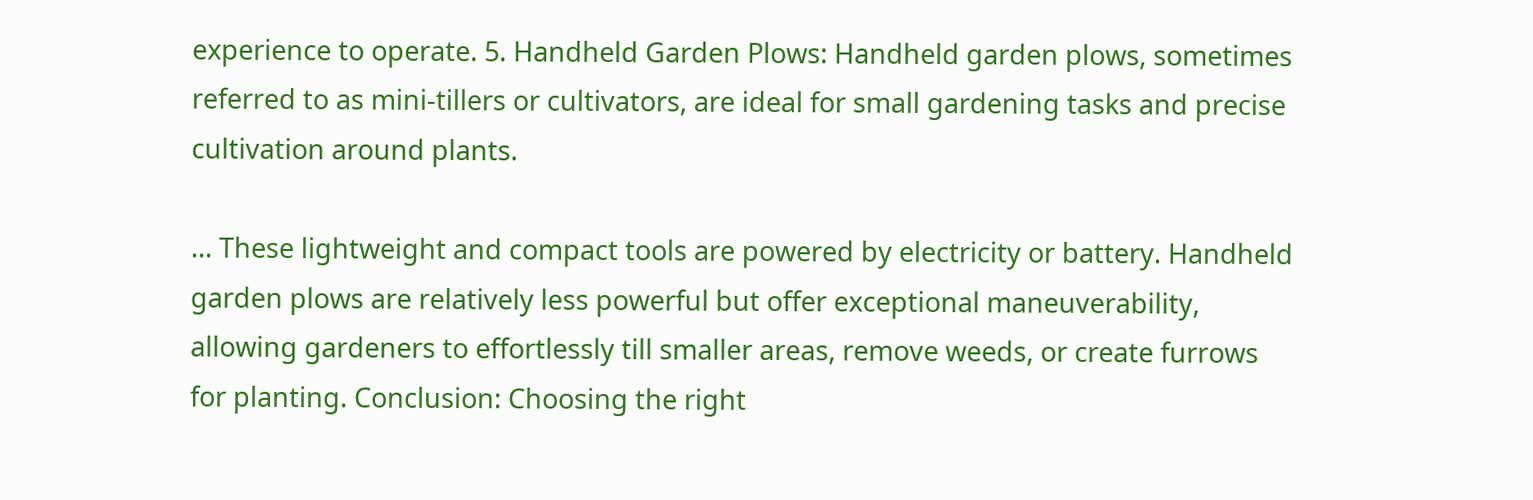experience to operate. 5. Handheld Garden Plows: Handheld garden plows, sometimes referred to as mini-tillers or cultivators, are ideal for small gardening tasks and precise cultivation around plants.

… These lightweight and compact tools are powered by electricity or battery. Handheld garden plows are relatively less powerful but offer exceptional maneuverability, allowing gardeners to effortlessly till smaller areas, remove weeds, or create furrows for planting. Conclusion: Choosing the right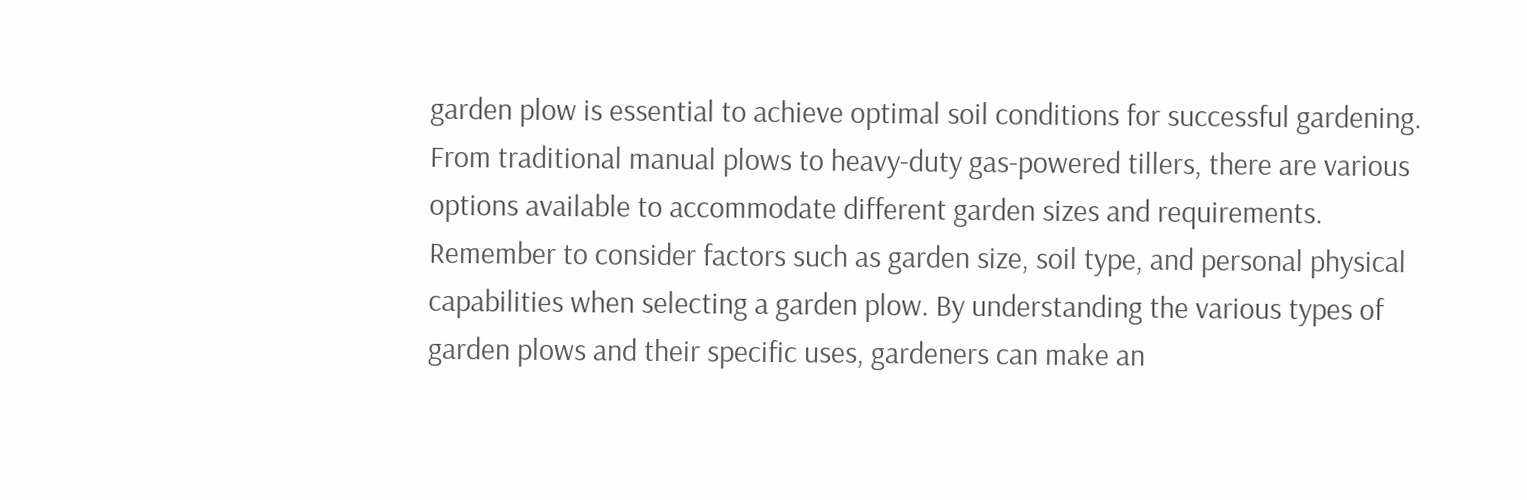garden plow is essential to achieve optimal soil conditions for successful gardening. From traditional manual plows to heavy-duty gas-powered tillers, there are various options available to accommodate different garden sizes and requirements. Remember to consider factors such as garden size, soil type, and personal physical capabilities when selecting a garden plow. By understanding the various types of garden plows and their specific uses, gardeners can make an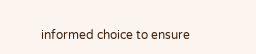informed choice to ensure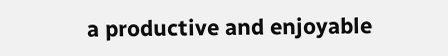a productive and enjoyable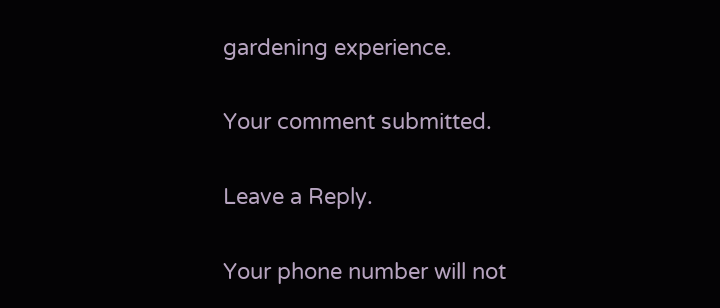gardening experience.

Your comment submitted.

Leave a Reply.

Your phone number will not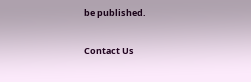be published.

Contact Us